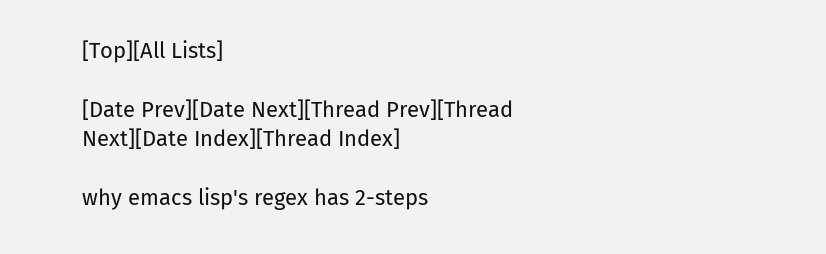[Top][All Lists]

[Date Prev][Date Next][Thread Prev][Thread Next][Date Index][Thread Index]

why emacs lisp's regex has 2-steps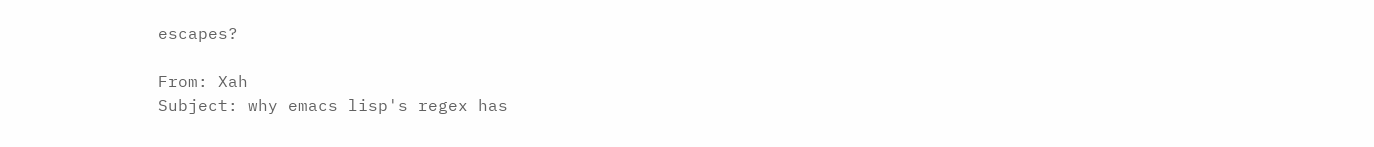escapes?

From: Xah
Subject: why emacs lisp's regex has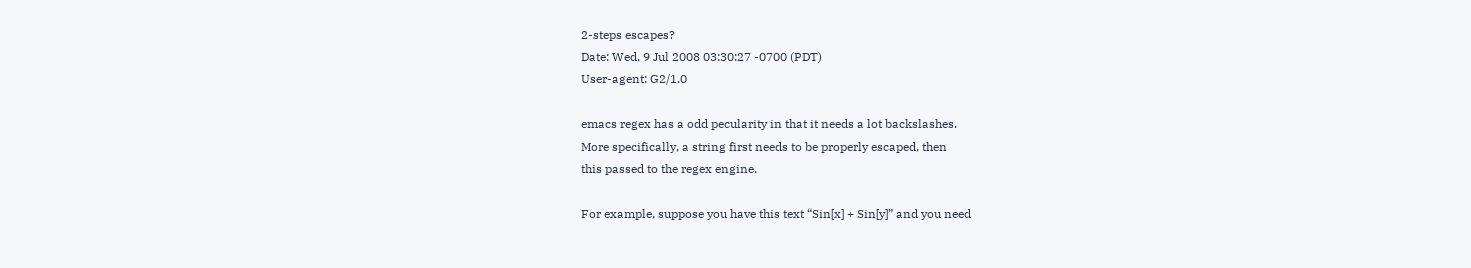2-steps escapes?
Date: Wed, 9 Jul 2008 03:30:27 -0700 (PDT)
User-agent: G2/1.0

emacs regex has a odd pecularity in that it needs a lot backslashes.
More specifically, a string first needs to be properly escaped, then
this passed to the regex engine.

For example, suppose you have this text “Sin[x] + Sin[y]” and you need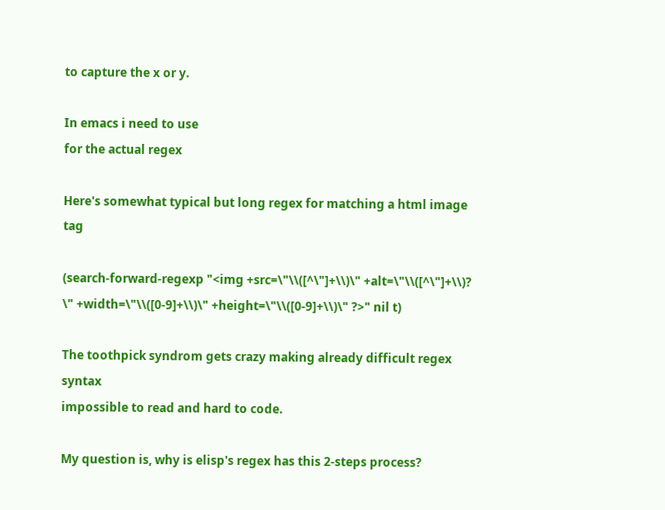to capture the x or y.

In emacs i need to use
for the actual regex

Here's somewhat typical but long regex for matching a html image tag

(search-forward-regexp "<img +src=\"\\([^\"]+\\)\" +alt=\"\\([^\"]+\\)?
\" +width=\"\\([0-9]+\\)\" +height=\"\\([0-9]+\\)\" ?>" nil t)

The toothpick syndrom gets crazy making already difficult regex syntax
impossible to read and hard to code.

My question is, why is elisp's regex has this 2-steps process?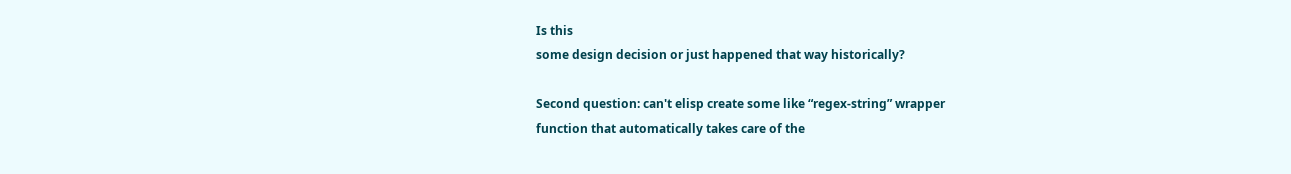Is this
some design decision or just happened that way historically?

Second question: can't elisp create some like “regex-string” wrapper
function that automatically takes care of the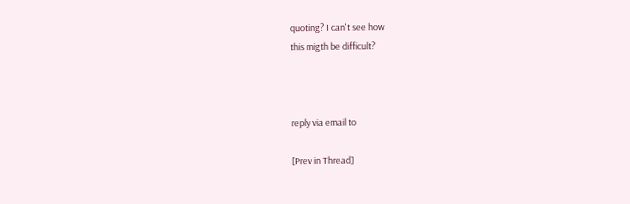quoting? I can't see how
this migth be difficult?



reply via email to

[Prev in Thread]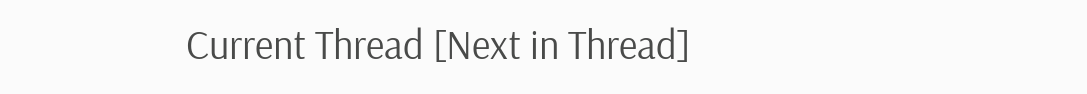Current Thread [Next in Thread]